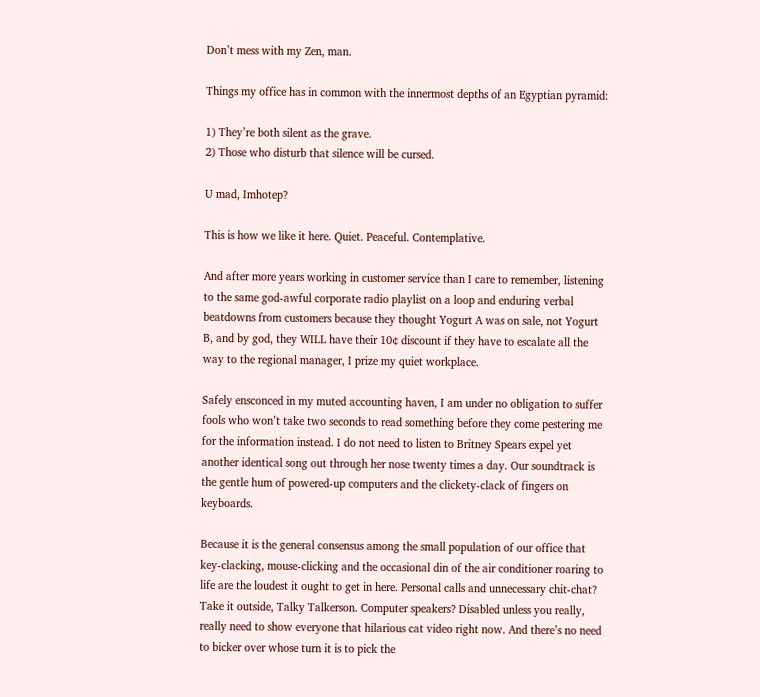Don’t mess with my Zen, man.

Things my office has in common with the innermost depths of an Egyptian pyramid:

1) They’re both silent as the grave.
2) Those who disturb that silence will be cursed.

U mad, Imhotep?

This is how we like it here. Quiet. Peaceful. Contemplative.

And after more years working in customer service than I care to remember, listening to the same god-awful corporate radio playlist on a loop and enduring verbal beatdowns from customers because they thought Yogurt A was on sale, not Yogurt B, and by god, they WILL have their 10¢ discount if they have to escalate all the way to the regional manager, I prize my quiet workplace.

Safely ensconced in my muted accounting haven, I am under no obligation to suffer fools who won’t take two seconds to read something before they come pestering me for the information instead. I do not need to listen to Britney Spears expel yet another identical song out through her nose twenty times a day. Our soundtrack is the gentle hum of powered-up computers and the clickety-clack of fingers on keyboards.

Because it is the general consensus among the small population of our office that key-clacking, mouse-clicking and the occasional din of the air conditioner roaring to life are the loudest it ought to get in here. Personal calls and unnecessary chit-chat? Take it outside, Talky Talkerson. Computer speakers? Disabled unless you really, really need to show everyone that hilarious cat video right now. And there’s no need to bicker over whose turn it is to pick the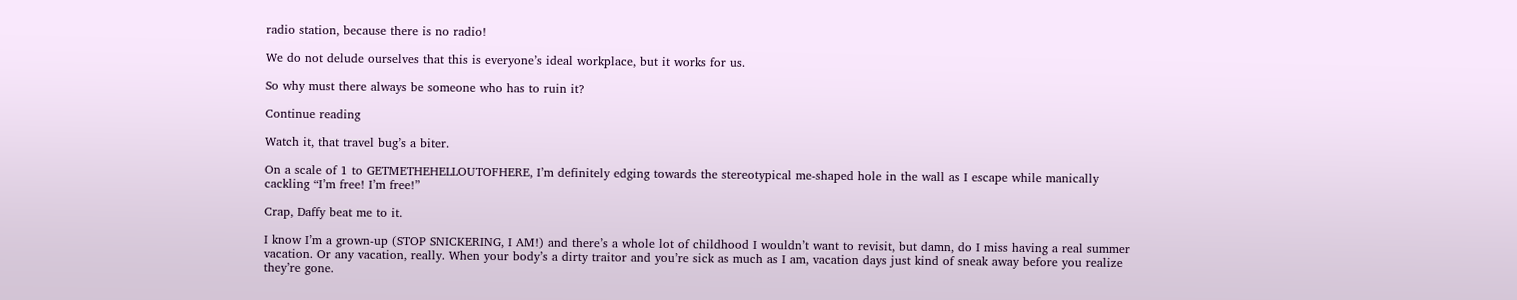radio station, because there is no radio!

We do not delude ourselves that this is everyone’s ideal workplace, but it works for us.

So why must there always be someone who has to ruin it?

Continue reading

Watch it, that travel bug’s a biter.

On a scale of 1 to GETMETHEHELLOUTOFHERE, I’m definitely edging towards the stereotypical me-shaped hole in the wall as I escape while manically cackling “I’m free! I’m free!”

Crap, Daffy beat me to it.

I know I’m a grown-up (STOP SNICKERING, I AM!) and there’s a whole lot of childhood I wouldn’t want to revisit, but damn, do I miss having a real summer vacation. Or any vacation, really. When your body’s a dirty traitor and you’re sick as much as I am, vacation days just kind of sneak away before you realize they’re gone.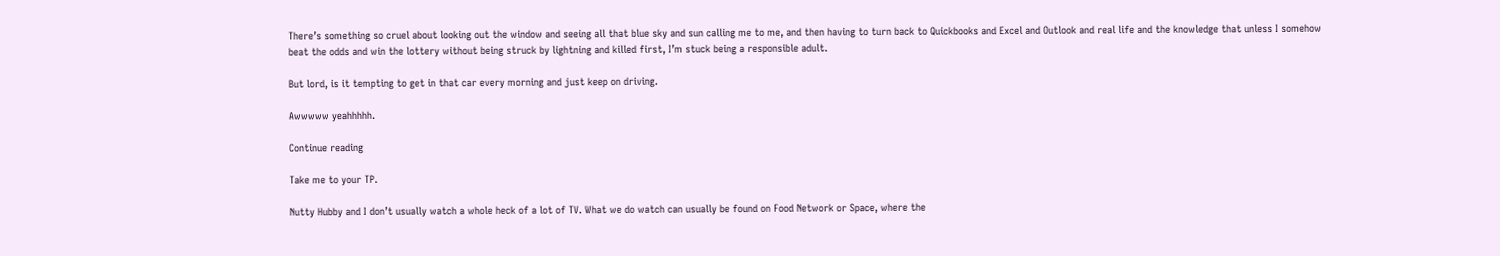There’s something so cruel about looking out the window and seeing all that blue sky and sun calling me to me, and then having to turn back to Quickbooks and Excel and Outlook and real life and the knowledge that unless I somehow beat the odds and win the lottery without being struck by lightning and killed first, I’m stuck being a responsible adult.

But lord, is it tempting to get in that car every morning and just keep on driving.

Awwwww yeahhhhh.

Continue reading

Take me to your TP.

Nutty Hubby and I don’t usually watch a whole heck of a lot of TV. What we do watch can usually be found on Food Network or Space, where the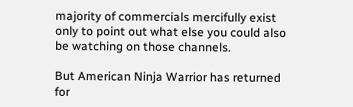majority of commercials mercifully exist only to point out what else you could also be watching on those channels.

But American Ninja Warrior has returned for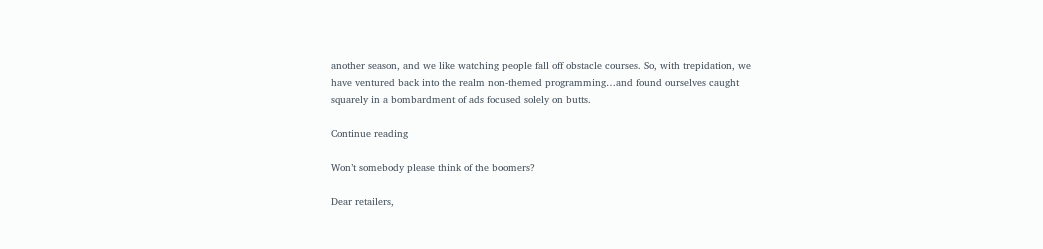another season, and we like watching people fall off obstacle courses. So, with trepidation, we have ventured back into the realm non-themed programming…and found ourselves caught squarely in a bombardment of ads focused solely on butts.

Continue reading

Won’t somebody please think of the boomers?

Dear retailers,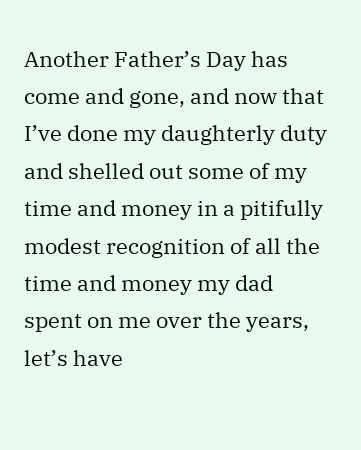Another Father’s Day has come and gone, and now that I’ve done my daughterly duty and shelled out some of my time and money in a pitifully modest recognition of all the time and money my dad spent on me over the years, let’s have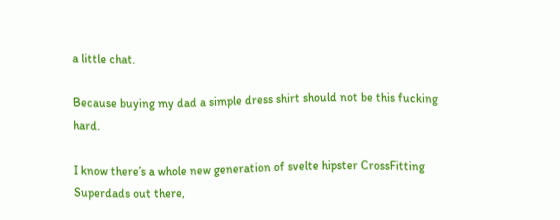a little chat.

Because buying my dad a simple dress shirt should not be this fucking hard.

I know there’s a whole new generation of svelte hipster CrossFitting Superdads out there,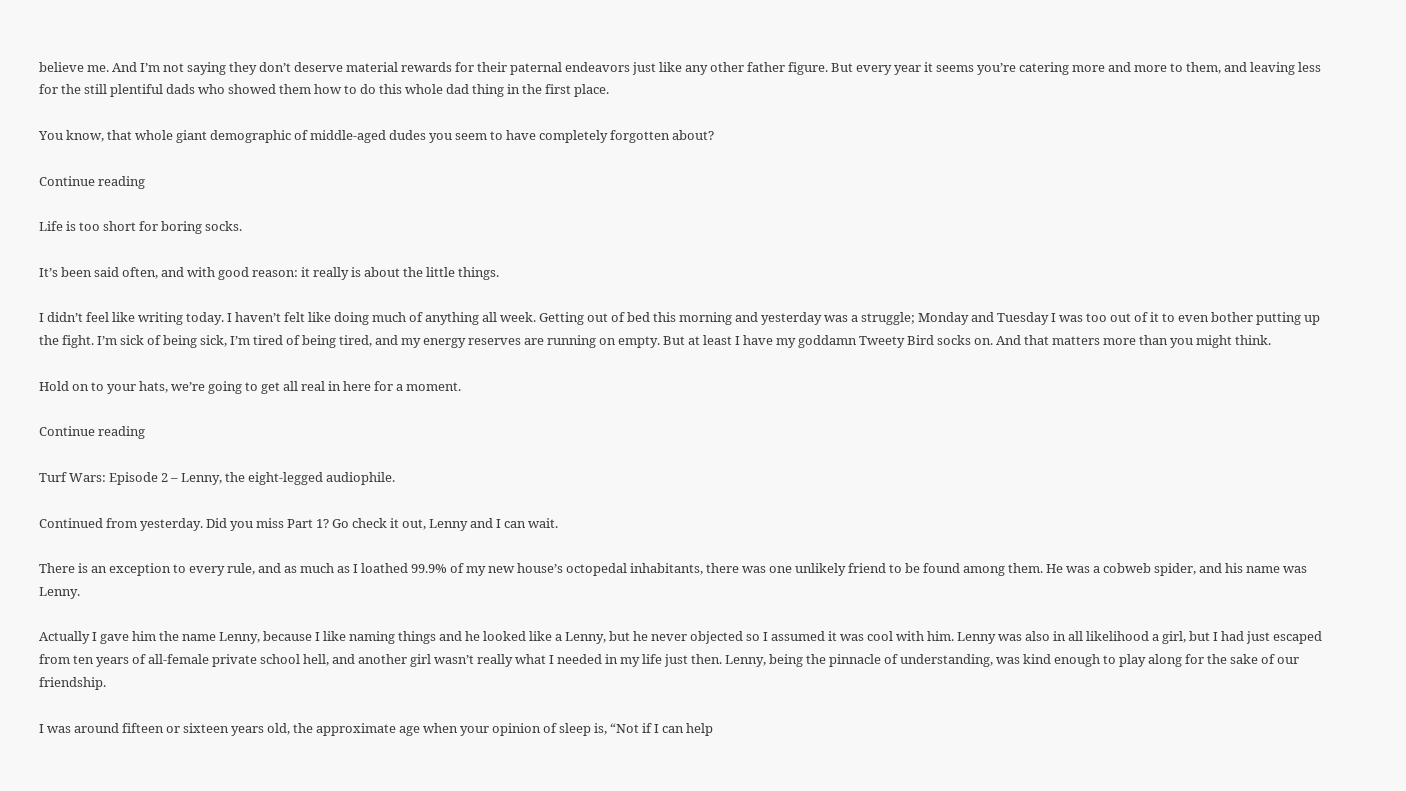believe me. And I’m not saying they don’t deserve material rewards for their paternal endeavors just like any other father figure. But every year it seems you’re catering more and more to them, and leaving less for the still plentiful dads who showed them how to do this whole dad thing in the first place.

You know, that whole giant demographic of middle-aged dudes you seem to have completely forgotten about?

Continue reading

Life is too short for boring socks.

It’s been said often, and with good reason: it really is about the little things.

I didn’t feel like writing today. I haven’t felt like doing much of anything all week. Getting out of bed this morning and yesterday was a struggle; Monday and Tuesday I was too out of it to even bother putting up the fight. I’m sick of being sick, I’m tired of being tired, and my energy reserves are running on empty. But at least I have my goddamn Tweety Bird socks on. And that matters more than you might think.

Hold on to your hats, we’re going to get all real in here for a moment.

Continue reading

Turf Wars: Episode 2 – Lenny, the eight-legged audiophile.

Continued from yesterday. Did you miss Part 1? Go check it out, Lenny and I can wait.

There is an exception to every rule, and as much as I loathed 99.9% of my new house’s octopedal inhabitants, there was one unlikely friend to be found among them. He was a cobweb spider, and his name was Lenny.

Actually I gave him the name Lenny, because I like naming things and he looked like a Lenny, but he never objected so I assumed it was cool with him. Lenny was also in all likelihood a girl, but I had just escaped from ten years of all-female private school hell, and another girl wasn’t really what I needed in my life just then. Lenny, being the pinnacle of understanding, was kind enough to play along for the sake of our friendship.

I was around fifteen or sixteen years old, the approximate age when your opinion of sleep is, “Not if I can help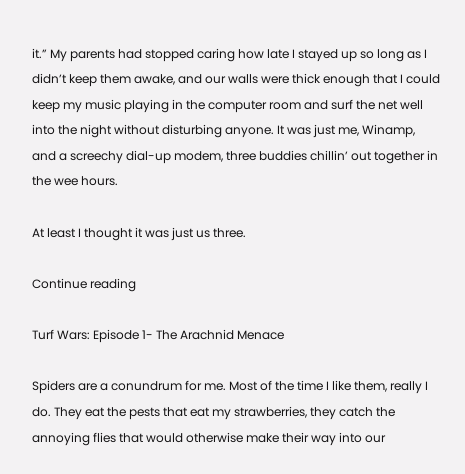it.” My parents had stopped caring how late I stayed up so long as I didn’t keep them awake, and our walls were thick enough that I could keep my music playing in the computer room and surf the net well into the night without disturbing anyone. It was just me, Winamp, and a screechy dial-up modem, three buddies chillin’ out together in the wee hours.

At least I thought it was just us three.

Continue reading

Turf Wars: Episode 1- The Arachnid Menace

Spiders are a conundrum for me. Most of the time I like them, really I do. They eat the pests that eat my strawberries, they catch the annoying flies that would otherwise make their way into our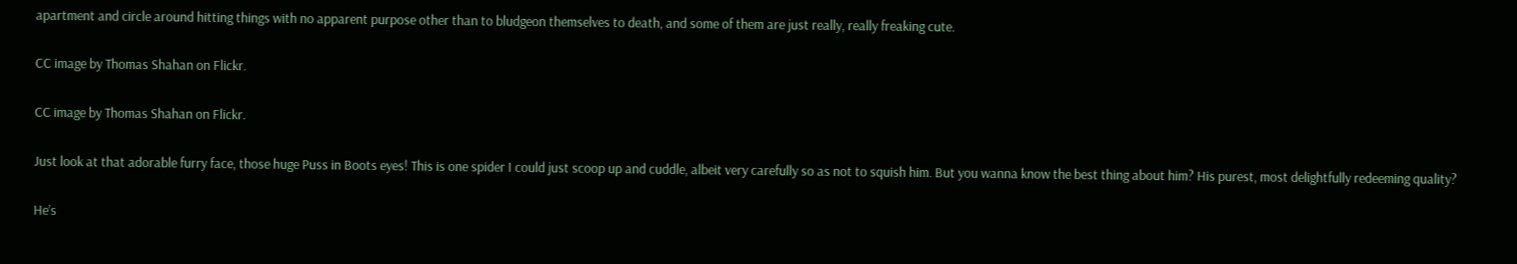apartment and circle around hitting things with no apparent purpose other than to bludgeon themselves to death, and some of them are just really, really freaking cute.

CC image by Thomas Shahan on Flickr.

CC image by Thomas Shahan on Flickr.

Just look at that adorable furry face, those huge Puss in Boots eyes! This is one spider I could just scoop up and cuddle, albeit very carefully so as not to squish him. But you wanna know the best thing about him? His purest, most delightfully redeeming quality?

He’s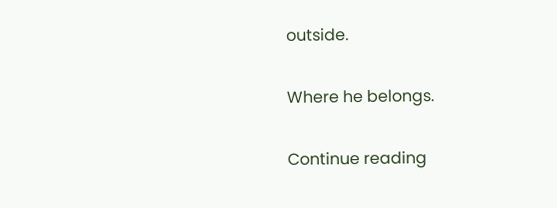outside.

Where he belongs.

Continue reading